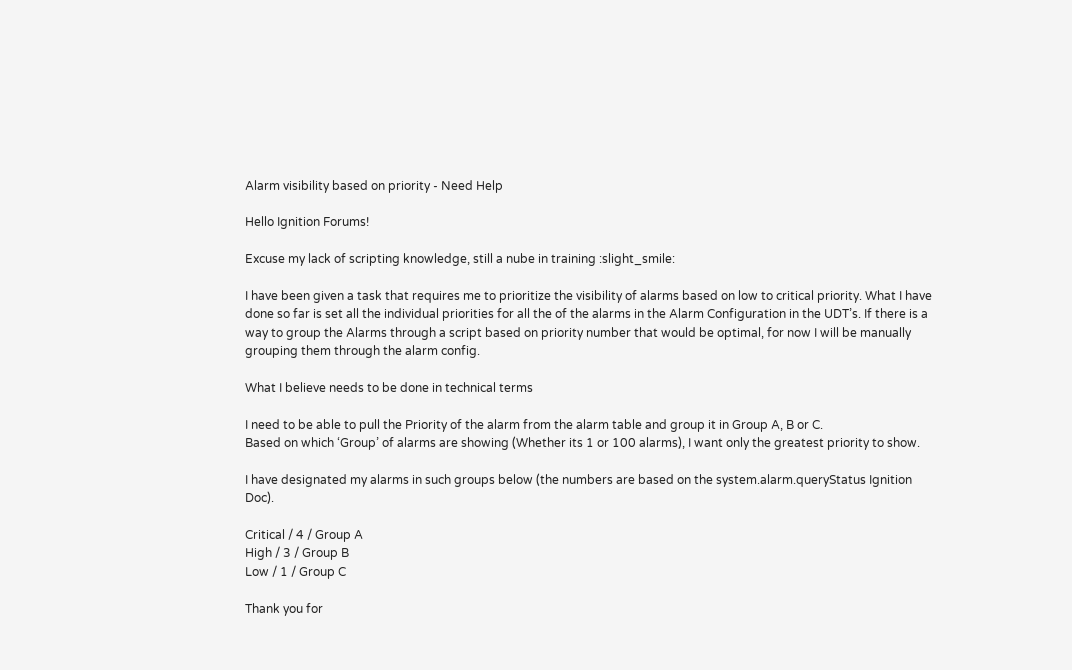Alarm visibility based on priority - Need Help

Hello Ignition Forums!

Excuse my lack of scripting knowledge, still a nube in training :slight_smile:

I have been given a task that requires me to prioritize the visibility of alarms based on low to critical priority. What I have done so far is set all the individual priorities for all the of the alarms in the Alarm Configuration in the UDT’s. If there is a way to group the Alarms through a script based on priority number that would be optimal, for now I will be manually grouping them through the alarm config.

What I believe needs to be done in technical terms

I need to be able to pull the Priority of the alarm from the alarm table and group it in Group A, B or C.
Based on which ‘Group’ of alarms are showing (Whether its 1 or 100 alarms), I want only the greatest priority to show.

I have designated my alarms in such groups below (the numbers are based on the system.alarm.queryStatus Ignition Doc).

Critical / 4 / Group A
High / 3 / Group B
Low / 1 / Group C

Thank you for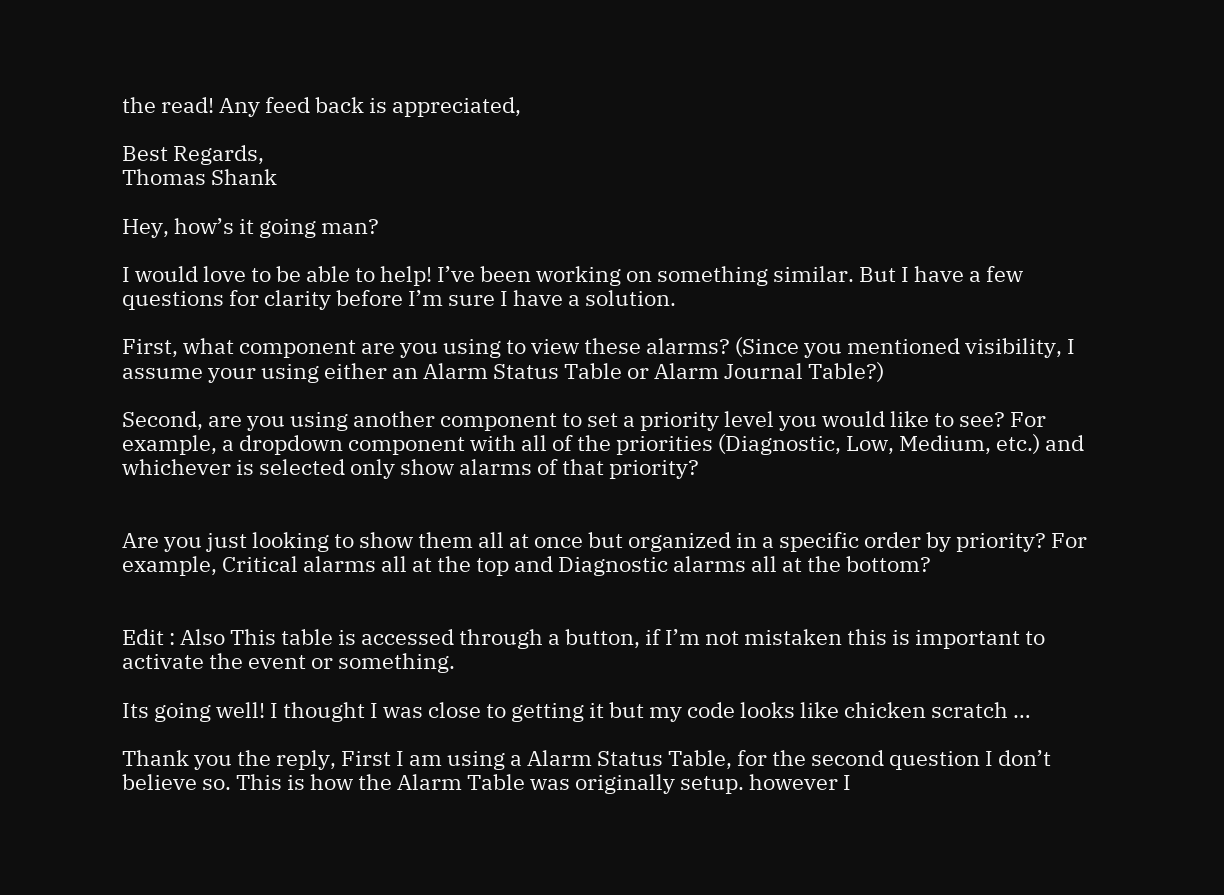the read! Any feed back is appreciated,

Best Regards,
Thomas Shank

Hey, how’s it going man?

I would love to be able to help! I’ve been working on something similar. But I have a few questions for clarity before I’m sure I have a solution.

First, what component are you using to view these alarms? (Since you mentioned visibility, I assume your using either an Alarm Status Table or Alarm Journal Table?)

Second, are you using another component to set a priority level you would like to see? For example, a dropdown component with all of the priorities (Diagnostic, Low, Medium, etc.) and whichever is selected only show alarms of that priority?


Are you just looking to show them all at once but organized in a specific order by priority? For example, Critical alarms all at the top and Diagnostic alarms all at the bottom?


Edit : Also This table is accessed through a button, if I’m not mistaken this is important to activate the event or something.

Its going well! I thought I was close to getting it but my code looks like chicken scratch …

Thank you the reply, First I am using a Alarm Status Table, for the second question I don’t believe so. This is how the Alarm Table was originally setup. however I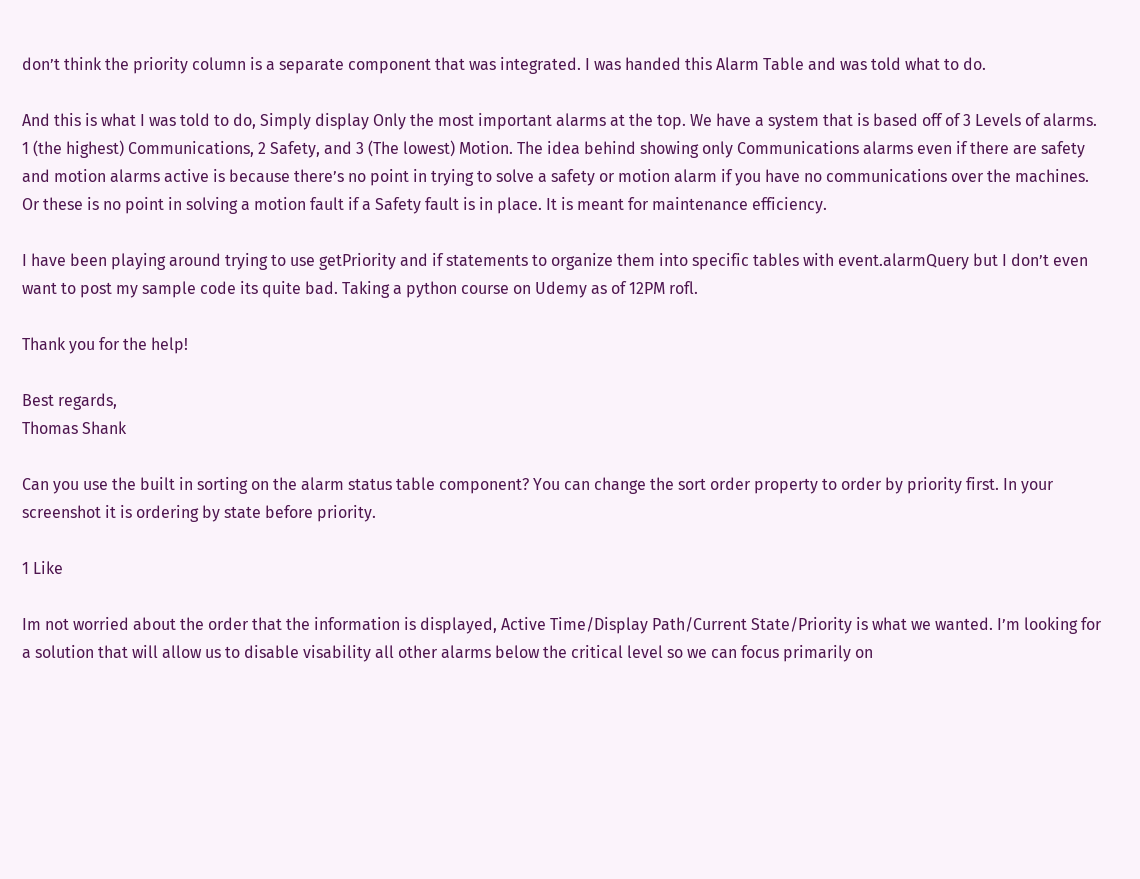don’t think the priority column is a separate component that was integrated. I was handed this Alarm Table and was told what to do.

And this is what I was told to do, Simply display Only the most important alarms at the top. We have a system that is based off of 3 Levels of alarms. 1 (the highest) Communications, 2 Safety, and 3 (The lowest) Motion. The idea behind showing only Communications alarms even if there are safety and motion alarms active is because there’s no point in trying to solve a safety or motion alarm if you have no communications over the machines. Or these is no point in solving a motion fault if a Safety fault is in place. It is meant for maintenance efficiency.

I have been playing around trying to use getPriority and if statements to organize them into specific tables with event.alarmQuery but I don’t even want to post my sample code its quite bad. Taking a python course on Udemy as of 12PM rofl.

Thank you for the help!

Best regards,
Thomas Shank

Can you use the built in sorting on the alarm status table component? You can change the sort order property to order by priority first. In your screenshot it is ordering by state before priority.

1 Like

Im not worried about the order that the information is displayed, Active Time/Display Path/Current State/Priority is what we wanted. I’m looking for a solution that will allow us to disable visability all other alarms below the critical level so we can focus primarily on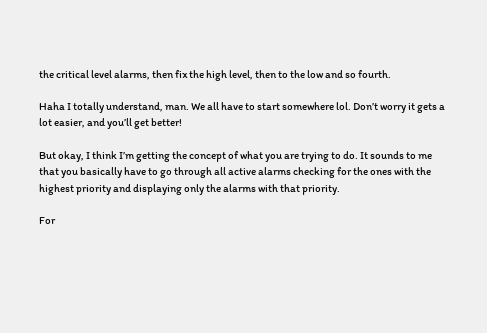the critical level alarms, then fix the high level, then to the low and so fourth.

Haha I totally understand, man. We all have to start somewhere lol. Don’t worry it gets a lot easier, and you’ll get better!

But okay, I think I’m getting the concept of what you are trying to do. It sounds to me that you basically have to go through all active alarms checking for the ones with the highest priority and displaying only the alarms with that priority.

For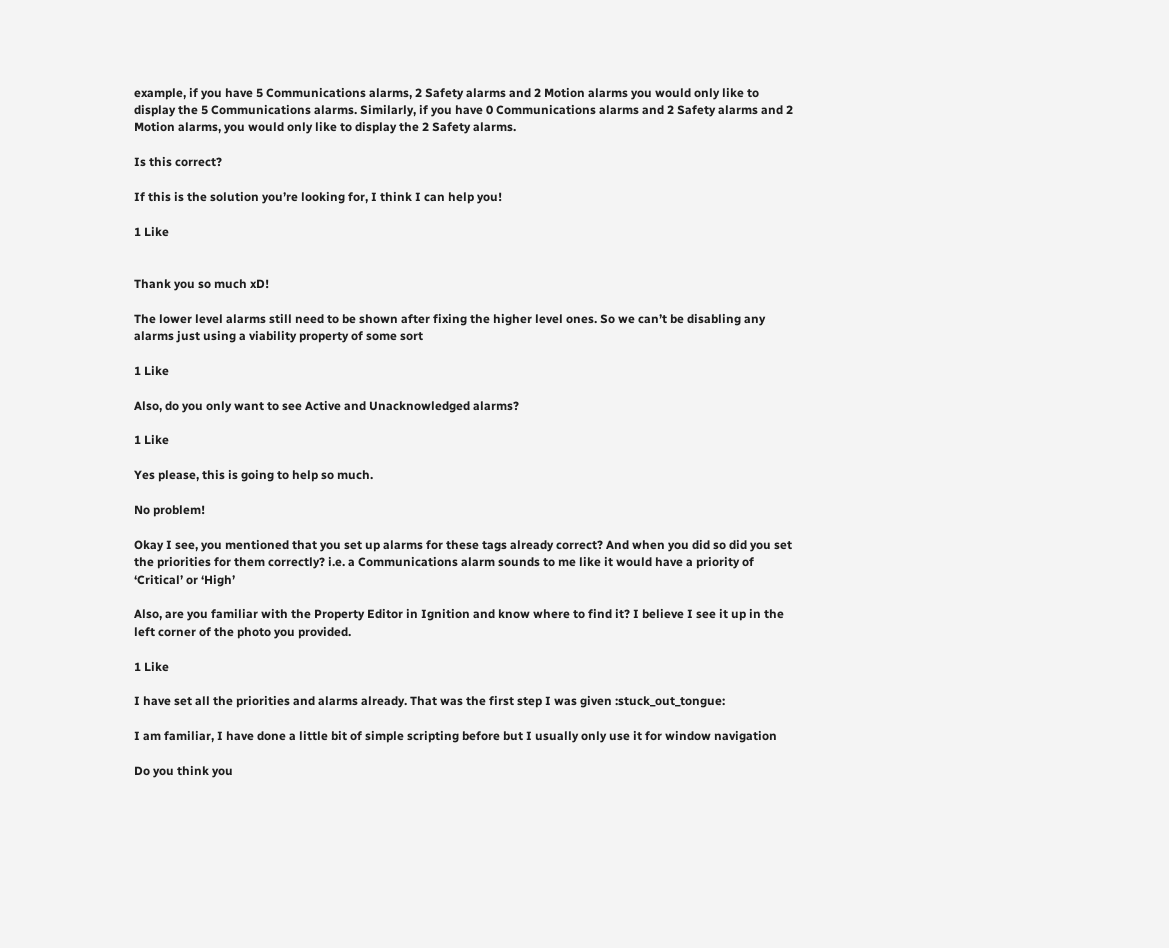example, if you have 5 Communications alarms, 2 Safety alarms and 2 Motion alarms you would only like to display the 5 Communications alarms. Similarly, if you have 0 Communications alarms and 2 Safety alarms and 2 Motion alarms, you would only like to display the 2 Safety alarms.

Is this correct?

If this is the solution you’re looking for, I think I can help you!

1 Like


Thank you so much xD!

The lower level alarms still need to be shown after fixing the higher level ones. So we can’t be disabling any alarms just using a viability property of some sort

1 Like

Also, do you only want to see Active and Unacknowledged alarms?

1 Like

Yes please, this is going to help so much.

No problem!

Okay I see, you mentioned that you set up alarms for these tags already correct? And when you did so did you set the priorities for them correctly? i.e. a Communications alarm sounds to me like it would have a priority of ‘Critical’ or ‘High’

Also, are you familiar with the Property Editor in Ignition and know where to find it? I believe I see it up in the left corner of the photo you provided.

1 Like

I have set all the priorities and alarms already. That was the first step I was given :stuck_out_tongue:

I am familiar, I have done a little bit of simple scripting before but I usually only use it for window navigation

Do you think you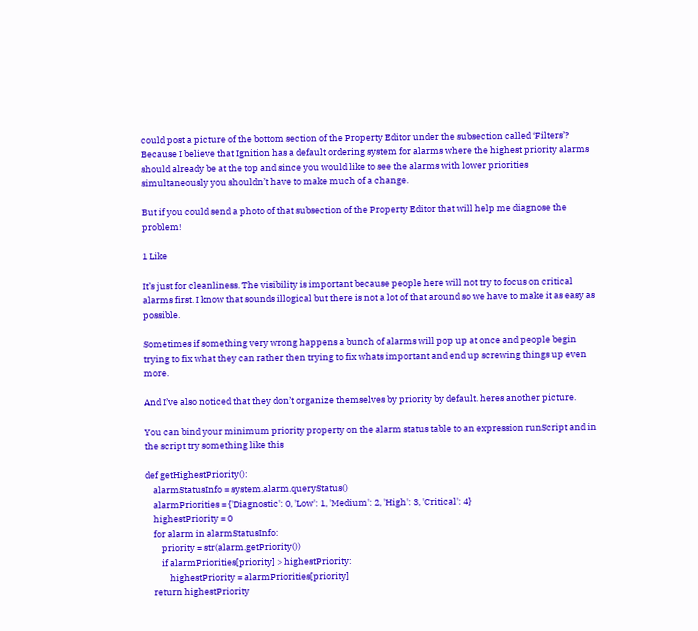could post a picture of the bottom section of the Property Editor under the subsection called ‘Filters’? Because I believe that Ignition has a default ordering system for alarms where the highest priority alarms should already be at the top and since you would like to see the alarms with lower priorities simultaneously you shouldn’t have to make much of a change.

But if you could send a photo of that subsection of the Property Editor that will help me diagnose the problem!

1 Like

It’s just for cleanliness. The visibility is important because people here will not try to focus on critical alarms first. I know that sounds illogical but there is not a lot of that around so we have to make it as easy as possible.

Sometimes if something very wrong happens a bunch of alarms will pop up at once and people begin trying to fix what they can rather then trying to fix whats important and end up screwing things up even more.

And I’ve also noticed that they don’t organize themselves by priority by default. heres another picture.

You can bind your minimum priority property on the alarm status table to an expression runScript and in the script try something like this

def getHighestPriority():
    alarmStatusInfo = system.alarm.queryStatus()
    alarmPriorities = {'Diagnostic': 0, 'Low': 1, 'Medium': 2, 'High': 3, 'Critical': 4}
    highestPriority = 0
    for alarm in alarmStatusInfo:
        priority = str(alarm.getPriority())
        if alarmPriorities[priority] > highestPriority:
            highestPriority = alarmPriorities[priority]
    return highestPriority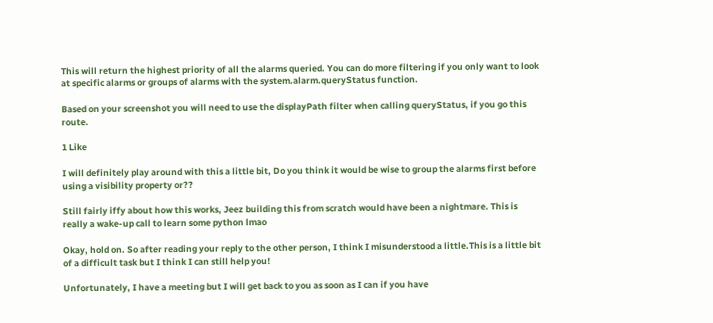This will return the highest priority of all the alarms queried. You can do more filtering if you only want to look at specific alarms or groups of alarms with the system.alarm.queryStatus function.

Based on your screenshot you will need to use the displayPath filter when calling queryStatus, if you go this route.

1 Like

I will definitely play around with this a little bit, Do you think it would be wise to group the alarms first before using a visibility property or??

Still fairly iffy about how this works, Jeez building this from scratch would have been a nightmare. This is really a wake-up call to learn some python lmao

Okay, hold on. So after reading your reply to the other person, I think I misunderstood a little.This is a little bit of a difficult task but I think I can still help you!

Unfortunately, I have a meeting but I will get back to you as soon as I can if you have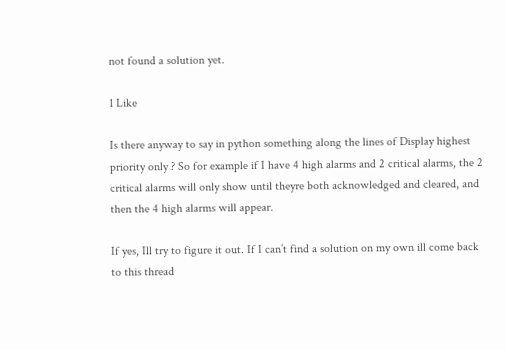not found a solution yet.

1 Like

Is there anyway to say in python something along the lines of Display highest priority only ? So for example if I have 4 high alarms and 2 critical alarms, the 2 critical alarms will only show until theyre both acknowledged and cleared, and then the 4 high alarms will appear.

If yes, Ill try to figure it out. If I can’t find a solution on my own ill come back to this thread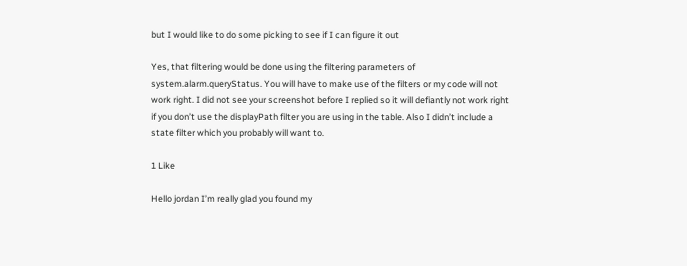but I would like to do some picking to see if I can figure it out

Yes, that filtering would be done using the filtering parameters of system.alarm.queryStatus. You will have to make use of the filters or my code will not work right. I did not see your screenshot before I replied so it will defiantly not work right if you don’t use the displayPath filter you are using in the table. Also I didn’t include a state filter which you probably will want to.

1 Like

Hello jordan I’m really glad you found my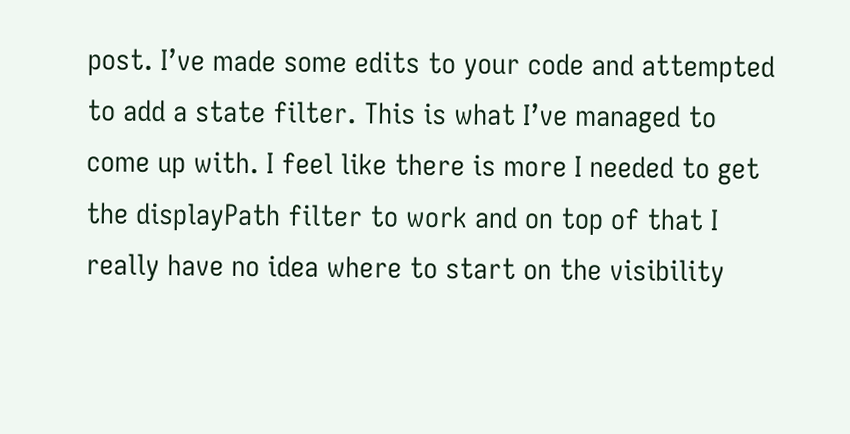post. I’ve made some edits to your code and attempted to add a state filter. This is what I’ve managed to come up with. I feel like there is more I needed to get the displayPath filter to work and on top of that I really have no idea where to start on the visibility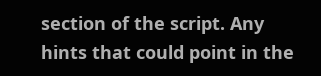section of the script. Any hints that could point in the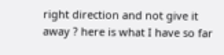right direction and not give it away ? here is what I have so far